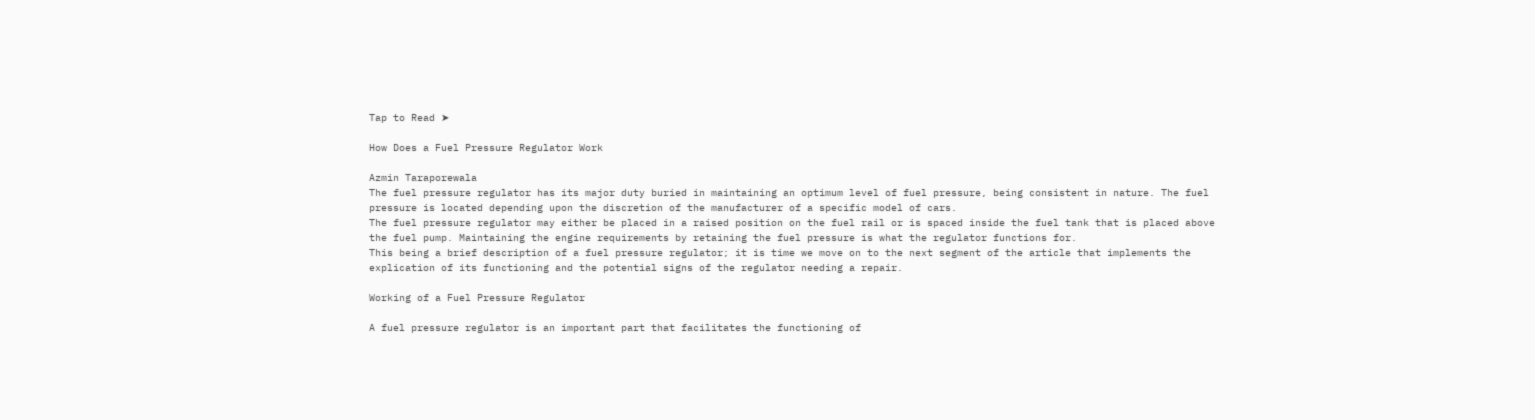Tap to Read ➤

How Does a Fuel Pressure Regulator Work

Azmin Taraporewala
The fuel pressure regulator has its major duty buried in maintaining an optimum level of fuel pressure, being consistent in nature. The fuel pressure is located depending upon the discretion of the manufacturer of a specific model of cars.
The fuel pressure regulator may either be placed in a raised position on the fuel rail or is spaced inside the fuel tank that is placed above the fuel pump. Maintaining the engine requirements by retaining the fuel pressure is what the regulator functions for.
This being a brief description of a fuel pressure regulator; it is time we move on to the next segment of the article that implements the explication of its functioning and the potential signs of the regulator needing a repair.

Working of a Fuel Pressure Regulator

A fuel pressure regulator is an important part that facilitates the functioning of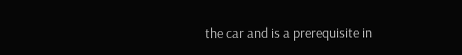the car and is a prerequisite in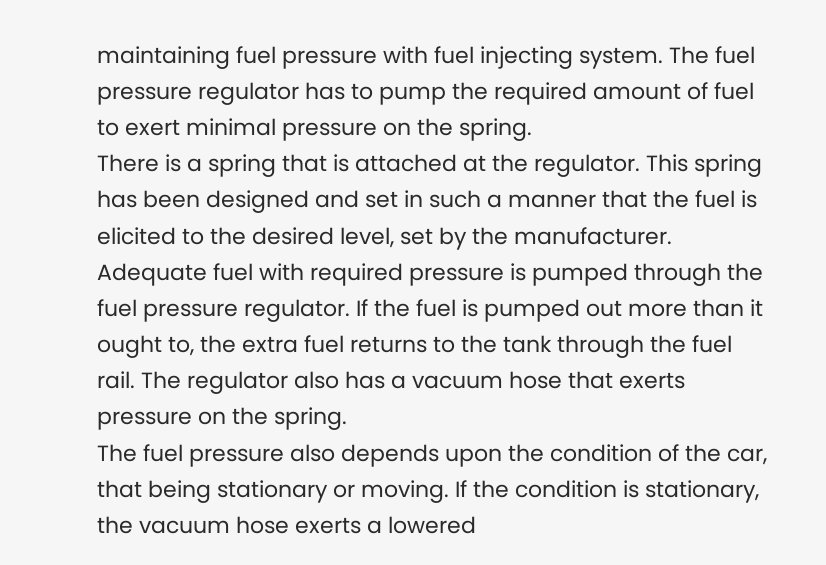maintaining fuel pressure with fuel injecting system. The fuel pressure regulator has to pump the required amount of fuel to exert minimal pressure on the spring.
There is a spring that is attached at the regulator. This spring has been designed and set in such a manner that the fuel is elicited to the desired level, set by the manufacturer.
Adequate fuel with required pressure is pumped through the fuel pressure regulator. If the fuel is pumped out more than it ought to, the extra fuel returns to the tank through the fuel rail. The regulator also has a vacuum hose that exerts pressure on the spring.
The fuel pressure also depends upon the condition of the car, that being stationary or moving. If the condition is stationary, the vacuum hose exerts a lowered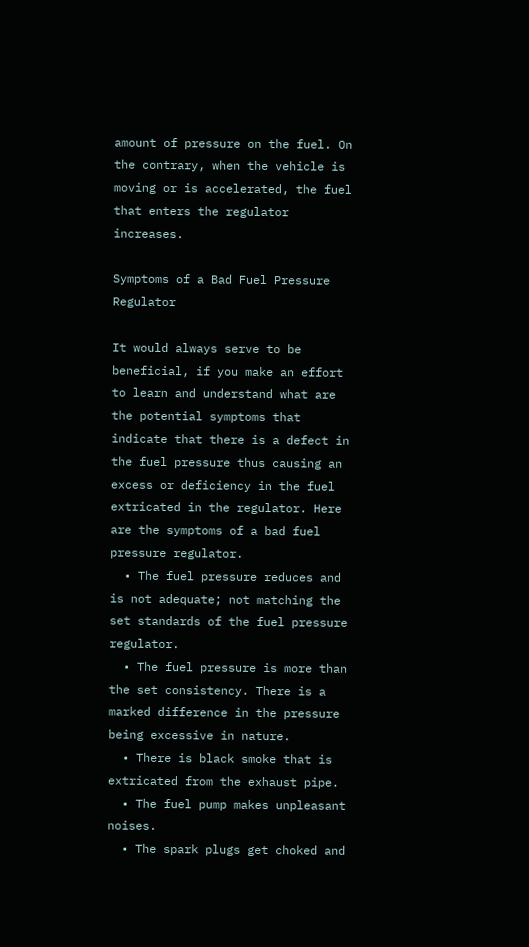amount of pressure on the fuel. On the contrary, when the vehicle is moving or is accelerated, the fuel that enters the regulator increases.

Symptoms of a Bad Fuel Pressure Regulator

It would always serve to be beneficial, if you make an effort to learn and understand what are the potential symptoms that indicate that there is a defect in the fuel pressure thus causing an excess or deficiency in the fuel extricated in the regulator. Here are the symptoms of a bad fuel pressure regulator.
  • The fuel pressure reduces and is not adequate; not matching the set standards of the fuel pressure regulator.
  • The fuel pressure is more than the set consistency. There is a marked difference in the pressure being excessive in nature.
  • There is black smoke that is extricated from the exhaust pipe.
  • The fuel pump makes unpleasant noises.
  • The spark plugs get choked and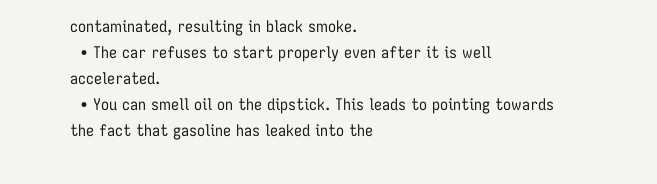contaminated, resulting in black smoke.
  • The car refuses to start properly even after it is well accelerated.
  • You can smell oil on the dipstick. This leads to pointing towards the fact that gasoline has leaked into the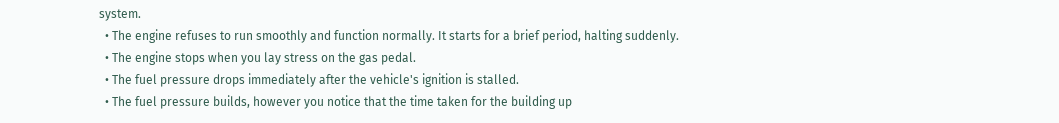system.
  • The engine refuses to run smoothly and function normally. It starts for a brief period, halting suddenly.
  • The engine stops when you lay stress on the gas pedal.
  • The fuel pressure drops immediately after the vehicle's ignition is stalled.
  • The fuel pressure builds, however you notice that the time taken for the building up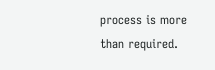process is more than required.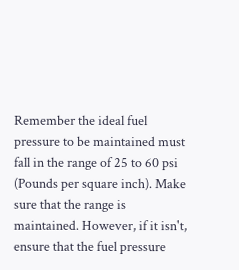Remember the ideal fuel pressure to be maintained must fall in the range of 25 to 60 psi (Pounds per square inch). Make sure that the range is maintained. However, if it isn't, ensure that the fuel pressure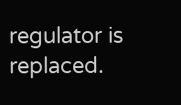regulator is replaced.